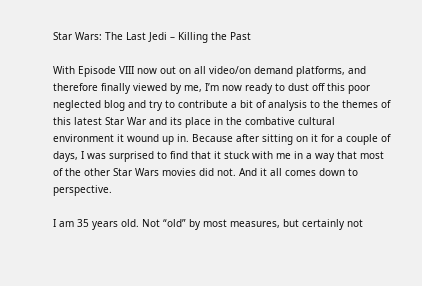Star Wars: The Last Jedi – Killing the Past

With Episode VIII now out on all video/on demand platforms, and therefore finally viewed by me, I’m now ready to dust off this poor neglected blog and try to contribute a bit of analysis to the themes of this latest Star War and its place in the combative cultural environment it wound up in. Because after sitting on it for a couple of days, I was surprised to find that it stuck with me in a way that most of the other Star Wars movies did not. And it all comes down to perspective.

I am 35 years old. Not “old” by most measures, but certainly not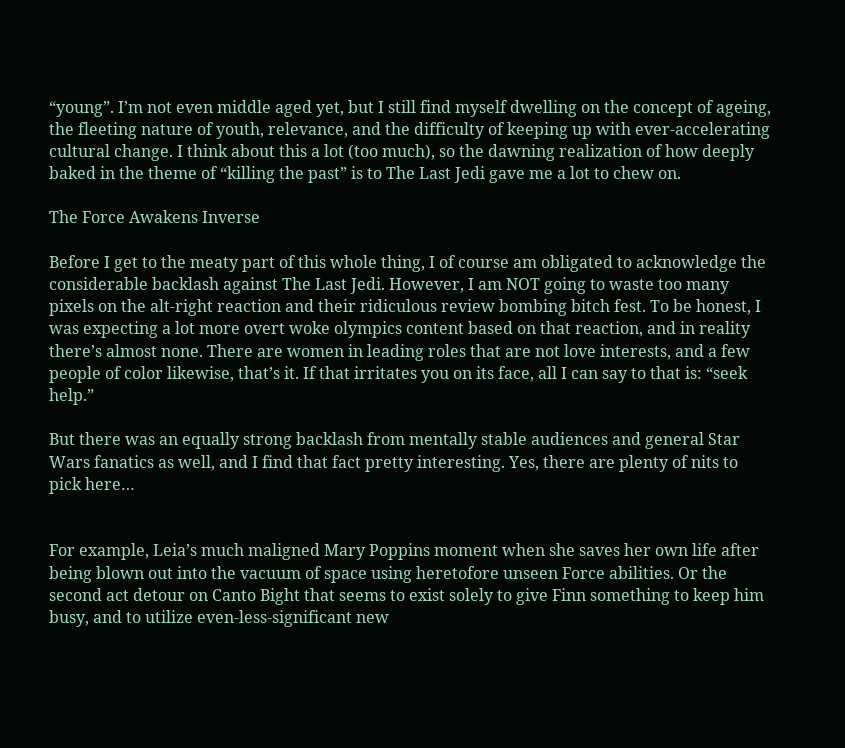“young”. I’m not even middle aged yet, but I still find myself dwelling on the concept of ageing, the fleeting nature of youth, relevance, and the difficulty of keeping up with ever-accelerating cultural change. I think about this a lot (too much), so the dawning realization of how deeply baked in the theme of “killing the past” is to The Last Jedi gave me a lot to chew on.

The Force Awakens Inverse

Before I get to the meaty part of this whole thing, I of course am obligated to acknowledge the considerable backlash against The Last Jedi. However, I am NOT going to waste too many pixels on the alt-right reaction and their ridiculous review bombing bitch fest. To be honest, I was expecting a lot more overt woke olympics content based on that reaction, and in reality there’s almost none. There are women in leading roles that are not love interests, and a few people of color likewise, that’s it. If that irritates you on its face, all I can say to that is: “seek help.”

But there was an equally strong backlash from mentally stable audiences and general Star Wars fanatics as well, and I find that fact pretty interesting. Yes, there are plenty of nits to pick here…


For example, Leia’s much maligned Mary Poppins moment when she saves her own life after being blown out into the vacuum of space using heretofore unseen Force abilities. Or the second act detour on Canto Bight that seems to exist solely to give Finn something to keep him busy, and to utilize even-less-significant new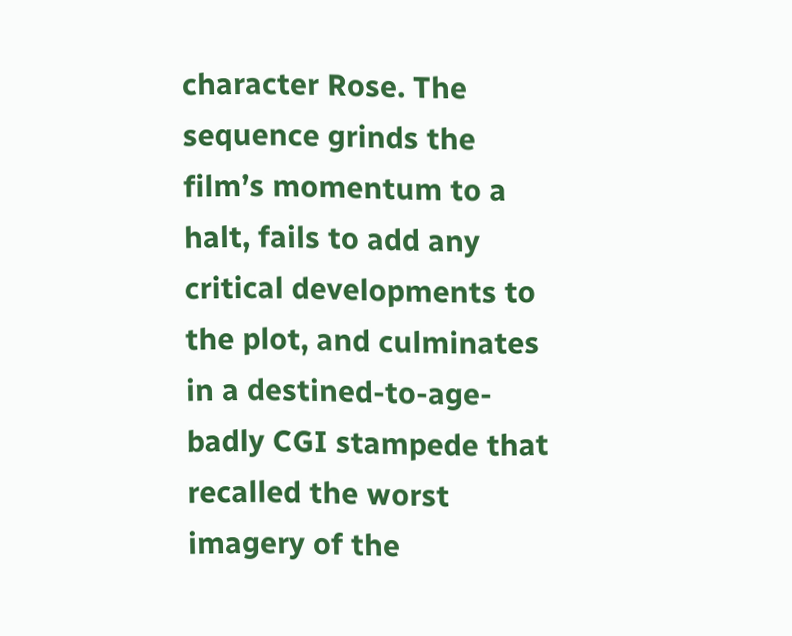character Rose. The sequence grinds the film’s momentum to a halt, fails to add any critical developments to the plot, and culminates in a destined-to-age-badly CGI stampede that recalled the worst imagery of the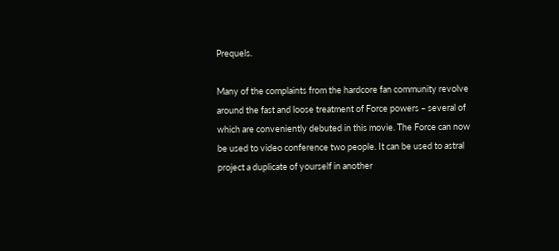Prequels.

Many of the complaints from the hardcore fan community revolve around the fast and loose treatment of Force powers – several of which are conveniently debuted in this movie. The Force can now be used to video conference two people. It can be used to astral project a duplicate of yourself in another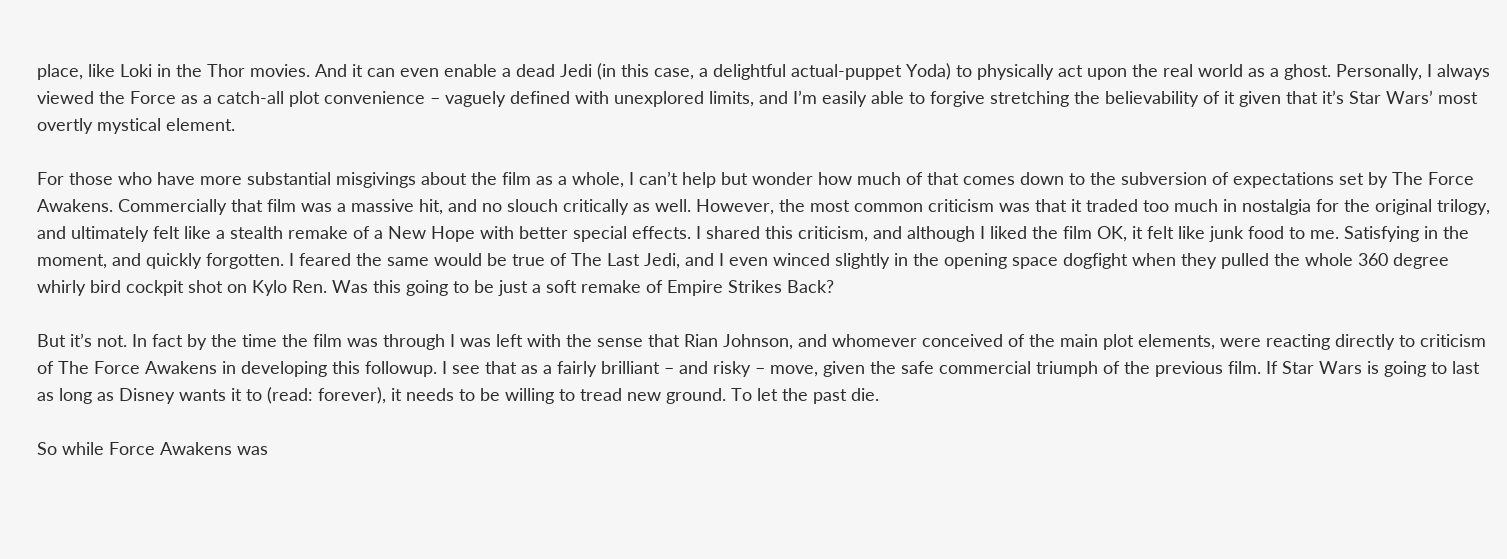place, like Loki in the Thor movies. And it can even enable a dead Jedi (in this case, a delightful actual-puppet Yoda) to physically act upon the real world as a ghost. Personally, I always viewed the Force as a catch-all plot convenience – vaguely defined with unexplored limits, and I’m easily able to forgive stretching the believability of it given that it’s Star Wars’ most overtly mystical element.

For those who have more substantial misgivings about the film as a whole, I can’t help but wonder how much of that comes down to the subversion of expectations set by The Force Awakens. Commercially that film was a massive hit, and no slouch critically as well. However, the most common criticism was that it traded too much in nostalgia for the original trilogy, and ultimately felt like a stealth remake of a New Hope with better special effects. I shared this criticism, and although I liked the film OK, it felt like junk food to me. Satisfying in the moment, and quickly forgotten. I feared the same would be true of The Last Jedi, and I even winced slightly in the opening space dogfight when they pulled the whole 360 degree whirly bird cockpit shot on Kylo Ren. Was this going to be just a soft remake of Empire Strikes Back?

But it’s not. In fact by the time the film was through I was left with the sense that Rian Johnson, and whomever conceived of the main plot elements, were reacting directly to criticism of The Force Awakens in developing this followup. I see that as a fairly brilliant – and risky – move, given the safe commercial triumph of the previous film. If Star Wars is going to last as long as Disney wants it to (read: forever), it needs to be willing to tread new ground. To let the past die.

So while Force Awakens was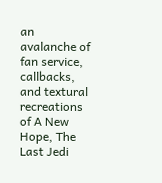an avalanche of fan service, callbacks, and textural recreations of A New Hope, The Last Jedi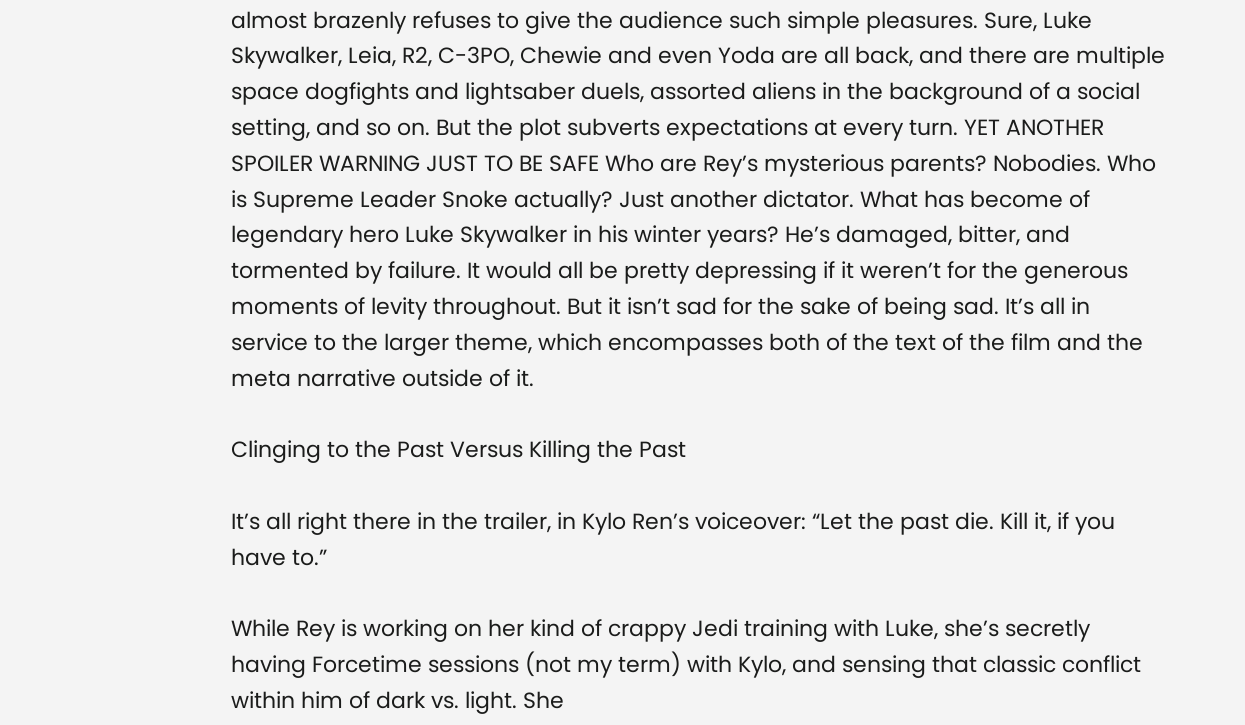almost brazenly refuses to give the audience such simple pleasures. Sure, Luke Skywalker, Leia, R2, C-3PO, Chewie and even Yoda are all back, and there are multiple space dogfights and lightsaber duels, assorted aliens in the background of a social setting, and so on. But the plot subverts expectations at every turn. YET ANOTHER SPOILER WARNING JUST TO BE SAFE Who are Rey’s mysterious parents? Nobodies. Who is Supreme Leader Snoke actually? Just another dictator. What has become of legendary hero Luke Skywalker in his winter years? He’s damaged, bitter, and tormented by failure. It would all be pretty depressing if it weren’t for the generous moments of levity throughout. But it isn’t sad for the sake of being sad. It’s all in service to the larger theme, which encompasses both of the text of the film and the meta narrative outside of it.

Clinging to the Past Versus Killing the Past

It’s all right there in the trailer, in Kylo Ren’s voiceover: “Let the past die. Kill it, if you have to.”

While Rey is working on her kind of crappy Jedi training with Luke, she’s secretly having Forcetime sessions (not my term) with Kylo, and sensing that classic conflict within him of dark vs. light. She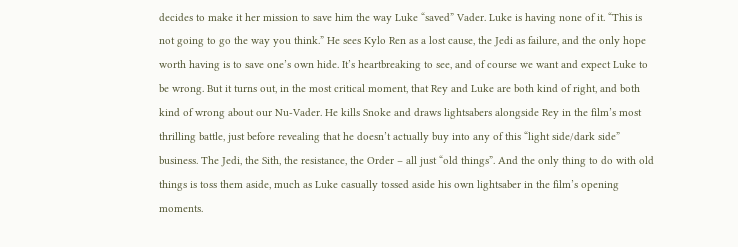decides to make it her mission to save him the way Luke “saved” Vader. Luke is having none of it. “This is not going to go the way you think.” He sees Kylo Ren as a lost cause, the Jedi as failure, and the only hope worth having is to save one’s own hide. It’s heartbreaking to see, and of course we want and expect Luke to be wrong. But it turns out, in the most critical moment, that Rey and Luke are both kind of right, and both kind of wrong about our Nu-Vader. He kills Snoke and draws lightsabers alongside Rey in the film’s most thrilling battle, just before revealing that he doesn’t actually buy into any of this “light side/dark side” business. The Jedi, the Sith, the resistance, the Order – all just “old things”. And the only thing to do with old things is toss them aside, much as Luke casually tossed aside his own lightsaber in the film’s opening moments.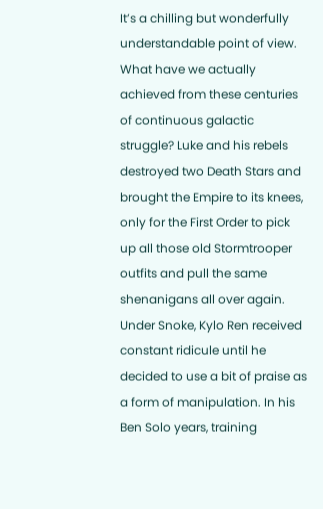It’s a chilling but wonderfully understandable point of view. What have we actually achieved from these centuries of continuous galactic struggle? Luke and his rebels destroyed two Death Stars and brought the Empire to its knees, only for the First Order to pick up all those old Stormtrooper outfits and pull the same shenanigans all over again. Under Snoke, Kylo Ren received constant ridicule until he decided to use a bit of praise as a form of manipulation. In his Ben Solo years, training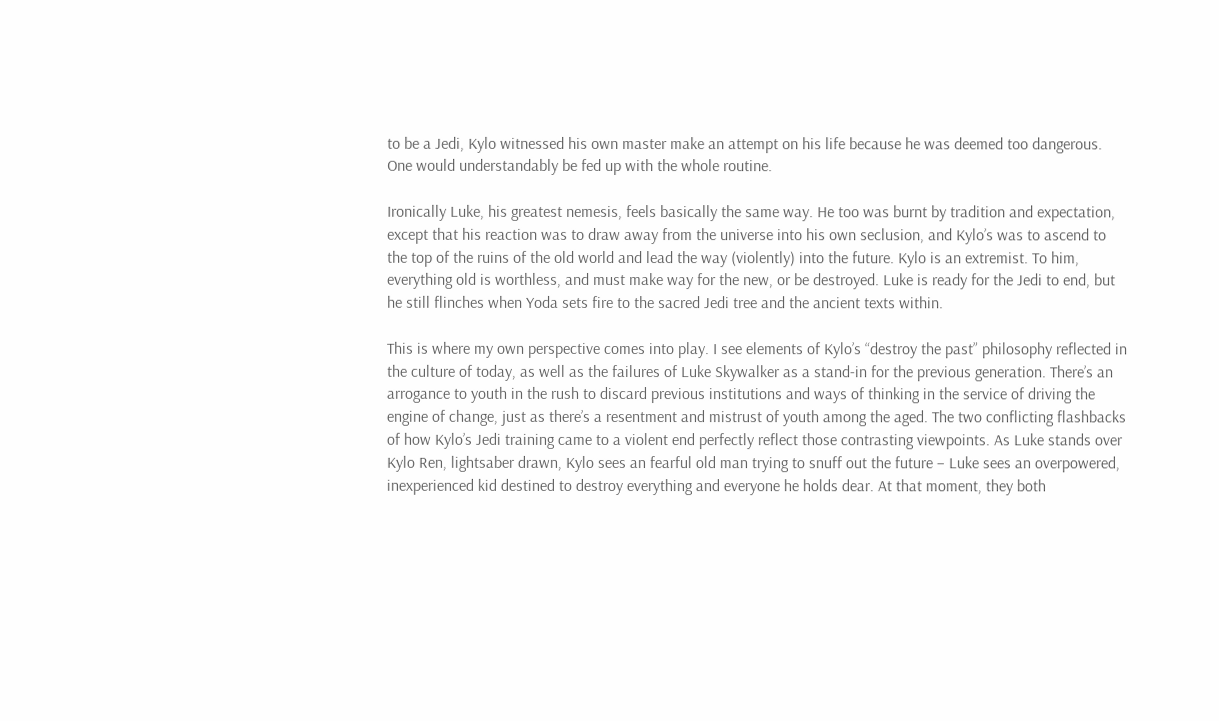to be a Jedi, Kylo witnessed his own master make an attempt on his life because he was deemed too dangerous. One would understandably be fed up with the whole routine.

Ironically Luke, his greatest nemesis, feels basically the same way. He too was burnt by tradition and expectation, except that his reaction was to draw away from the universe into his own seclusion, and Kylo’s was to ascend to the top of the ruins of the old world and lead the way (violently) into the future. Kylo is an extremist. To him, everything old is worthless, and must make way for the new, or be destroyed. Luke is ready for the Jedi to end, but he still flinches when Yoda sets fire to the sacred Jedi tree and the ancient texts within.

This is where my own perspective comes into play. I see elements of Kylo’s “destroy the past” philosophy reflected in the culture of today, as well as the failures of Luke Skywalker as a stand-in for the previous generation. There’s an arrogance to youth in the rush to discard previous institutions and ways of thinking in the service of driving the engine of change, just as there’s a resentment and mistrust of youth among the aged. The two conflicting flashbacks of how Kylo’s Jedi training came to a violent end perfectly reflect those contrasting viewpoints. As Luke stands over Kylo Ren, lightsaber drawn, Kylo sees an fearful old man trying to snuff out the future – Luke sees an overpowered, inexperienced kid destined to destroy everything and everyone he holds dear. At that moment, they both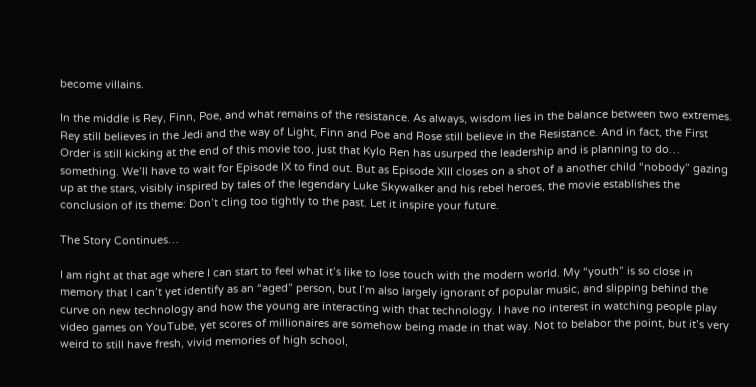become villains.

In the middle is Rey, Finn, Poe, and what remains of the resistance. As always, wisdom lies in the balance between two extremes. Rey still believes in the Jedi and the way of Light, Finn and Poe and Rose still believe in the Resistance. And in fact, the First Order is still kicking at the end of this movie too, just that Kylo Ren has usurped the leadership and is planning to do… something. We’ll have to wait for Episode IX to find out. But as Episode XIII closes on a shot of a another child “nobody” gazing up at the stars, visibly inspired by tales of the legendary Luke Skywalker and his rebel heroes, the movie establishes the conclusion of its theme: Don’t cling too tightly to the past. Let it inspire your future.

The Story Continues…

I am right at that age where I can start to feel what it’s like to lose touch with the modern world. My “youth” is so close in memory that I can’t yet identify as an “aged” person, but I’m also largely ignorant of popular music, and slipping behind the curve on new technology and how the young are interacting with that technology. I have no interest in watching people play video games on YouTube, yet scores of millionaires are somehow being made in that way. Not to belabor the point, but it’s very weird to still have fresh, vivid memories of high school,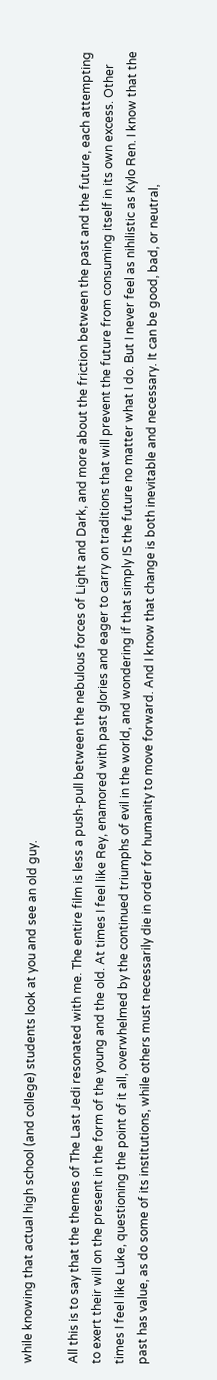while knowing that actual high school (and college) students look at you and see an old guy.

All this is to say that the themes of The Last Jedi resonated with me. The entire film is less a push-pull between the nebulous forces of Light and Dark, and more about the friction between the past and the future, each attempting to exert their will on the present in the form of the young and the old. At times I feel like Rey, enamored with past glories and eager to carry on traditions that will prevent the future from consuming itself in its own excess. Other times I feel like Luke, questioning the point of it all, overwhelmed by the continued triumphs of evil in the world, and wondering if that simply IS the future no matter what I do. But I never feel as nihilistic as Kylo Ren. I know that the past has value, as do some of its institutions, while others must necessarily die in order for humanity to move forward. And I know that change is both inevitable and necessary. It can be good, bad, or neutral,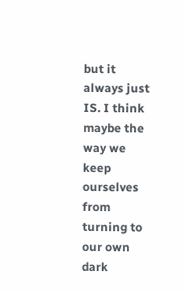but it always just IS. I think maybe the way we keep ourselves from turning to our own dark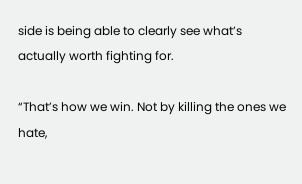side is being able to clearly see what’s actually worth fighting for.

“That’s how we win. Not by killing the ones we hate,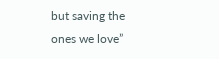but saving the ones we love”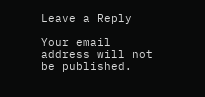Leave a Reply

Your email address will not be published.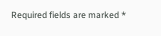Required fields are marked *